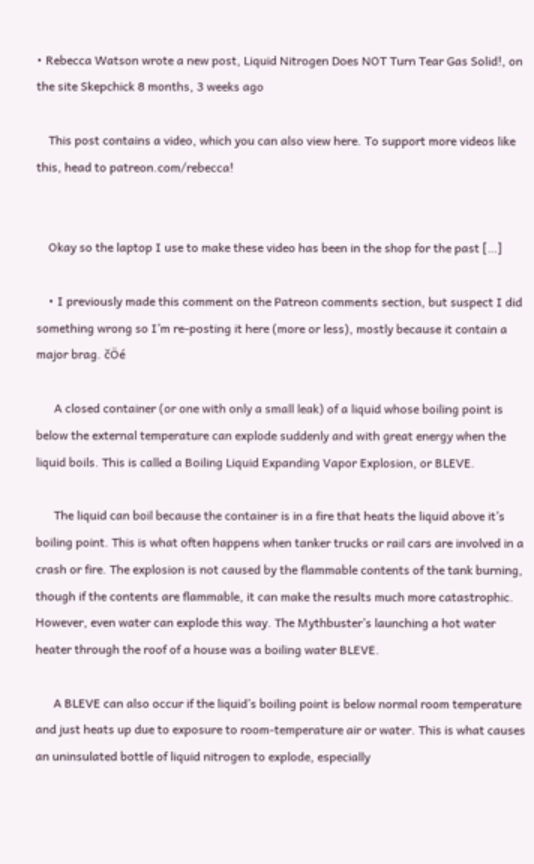• Rebecca Watson wrote a new post, Liquid Nitrogen Does NOT Turn Tear Gas Solid!, on the site Skepchick 8 months, 3 weeks ago

    This post contains a video, which you can also view here. To support more videos like this, head to patreon.com/rebecca!


    Okay so the laptop I use to make these video has been in the shop for the past […]

    • I previously made this comment on the Patreon comments section, but suspect I did something wrong so I’m re-posting it here (more or less), mostly because it contain a major brag. čÖé

      A closed container (or one with only a small leak) of a liquid whose boiling point is below the external temperature can explode suddenly and with great energy when the liquid boils. This is called a Boiling Liquid Expanding Vapor Explosion, or BLEVE.

      The liquid can boil because the container is in a fire that heats the liquid above it’s boiling point. This is what often happens when tanker trucks or rail cars are involved in a crash or fire. The explosion is not caused by the flammable contents of the tank burning, though if the contents are flammable, it can make the results much more catastrophic. However, even water can explode this way. The Mythbuster’s launching a hot water heater through the roof of a house was a boiling water BLEVE.

      A BLEVE can also occur if the liquid’s boiling point is below normal room temperature and just heats up due to exposure to room-temperature air or water. This is what causes an uninsulated bottle of liquid nitrogen to explode, especially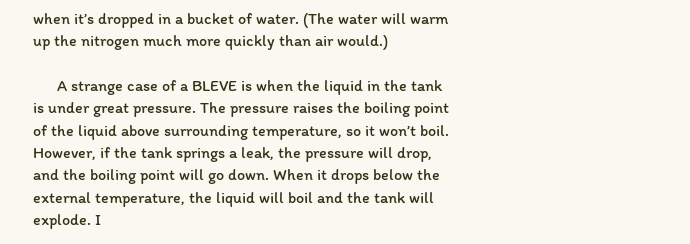when it’s dropped in a bucket of water. (The water will warm up the nitrogen much more quickly than air would.)

      A strange case of a BLEVE is when the liquid in the tank is under great pressure. The pressure raises the boiling point of the liquid above surrounding temperature, so it won’t boil. However, if the tank springs a leak, the pressure will drop, and the boiling point will go down. When it drops below the external temperature, the liquid will boil and the tank will explode. I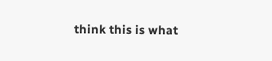think this is what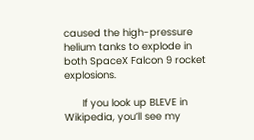caused the high-pressure helium tanks to explode in both SpaceX Falcon 9 rocket explosions.

      If you look up BLEVE in Wikipedia, you’ll see my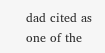dad cited as one of the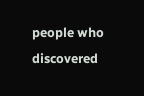people who discovered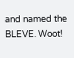and named the BLEVE. Woot!